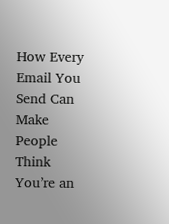How Every Email You Send Can Make People Think You’re an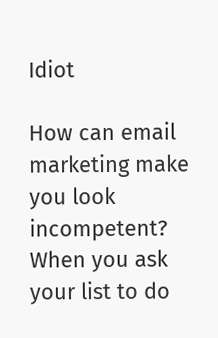Idiot

How can email marketing make you look incompetent? When you ask your list to do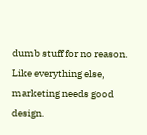dumb stuff for no reason. Like everything else, marketing needs good design.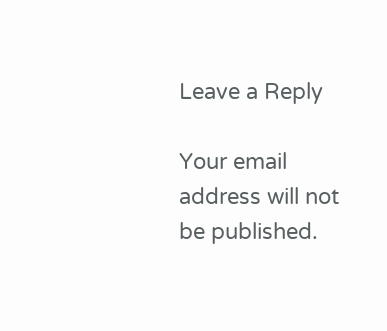Leave a Reply

Your email address will not be published.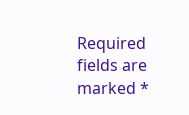Required fields are marked *